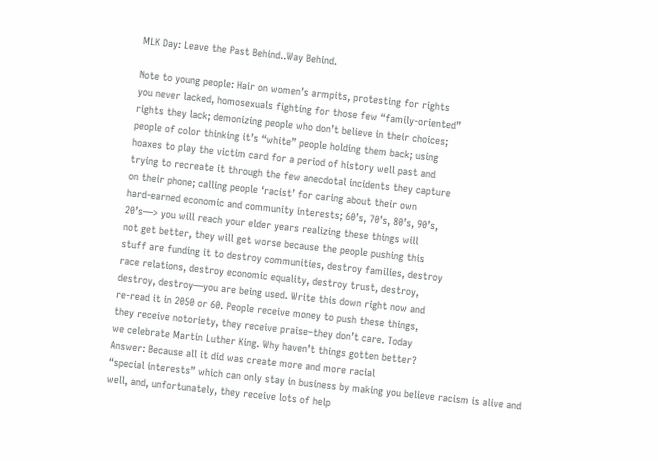MLK Day: Leave the Past Behind..Way Behind.

Note to young people: Hair on women’s armpits, protesting for rights
you never lacked, homosexuals fighting for those few “family-oriented”
rights they lack; demonizing people who don’t believe in their choices;
people of color thinking it’s “white” people holding them back; using
hoaxes to play the victim card for a period of history well past and
trying to recreate it through the few anecdotal incidents they capture
on their phone; calling people ‘racist’ for caring about their own
hard-earned economic and community interests; 60’s, 70’s, 80’s, 90’s,
20’s—> you will reach your elder years realizing these things will
not get better, they will get worse because the people pushing this
stuff are funding it to destroy communities, destroy families, destroy
race relations, destroy economic equality, destroy trust, destroy,
destroy, destroy—you are being used. Write this down right now and
re-read it in 2050 or 60. People receive money to push these things,
they receive notoriety, they receive praise–they don’t care. Today
we celebrate Martin Luther King. Why haven’t things gotten better?
Answer: Because all it did was create more and more racial
“special interests” which can only stay in business by making you believe racism is alive and well, and, unfortunately, they receive lots of help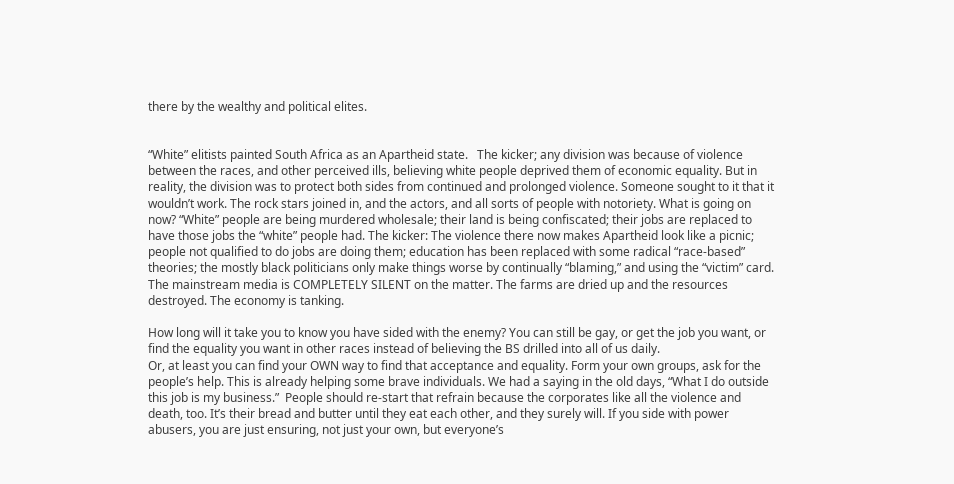there by the wealthy and political elites.


“White” elitists painted South Africa as an Apartheid state.   The kicker; any division was because of violence between the races, and other perceived ills, believing white people deprived them of economic equality. But in reality, the division was to protect both sides from continued and prolonged violence. Someone sought to it that it wouldn’t work. The rock stars joined in, and the actors, and all sorts of people with notoriety. What is going on now? “White” people are being murdered wholesale; their land is being confiscated; their jobs are replaced to have those jobs the “white” people had. The kicker: The violence there now makes Apartheid look like a picnic; people not qualified to do jobs are doing them; education has been replaced with some radical “race-based” theories; the mostly black politicians only make things worse by continually “blaming,” and using the “victim” card. The mainstream media is COMPLETELY SILENT on the matter. The farms are dried up and the resources destroyed. The economy is tanking.

How long will it take you to know you have sided with the enemy? You can still be gay, or get the job you want, or find the equality you want in other races instead of believing the BS drilled into all of us daily.
Or, at least you can find your OWN way to find that acceptance and equality. Form your own groups, ask for the people’s help. This is already helping some brave individuals. We had a saying in the old days, “What I do outside this job is my business.”  People should re-start that refrain because the corporates like all the violence and death, too. It’s their bread and butter until they eat each other, and they surely will. If you side with power abusers, you are just ensuring, not just your own, but everyone’s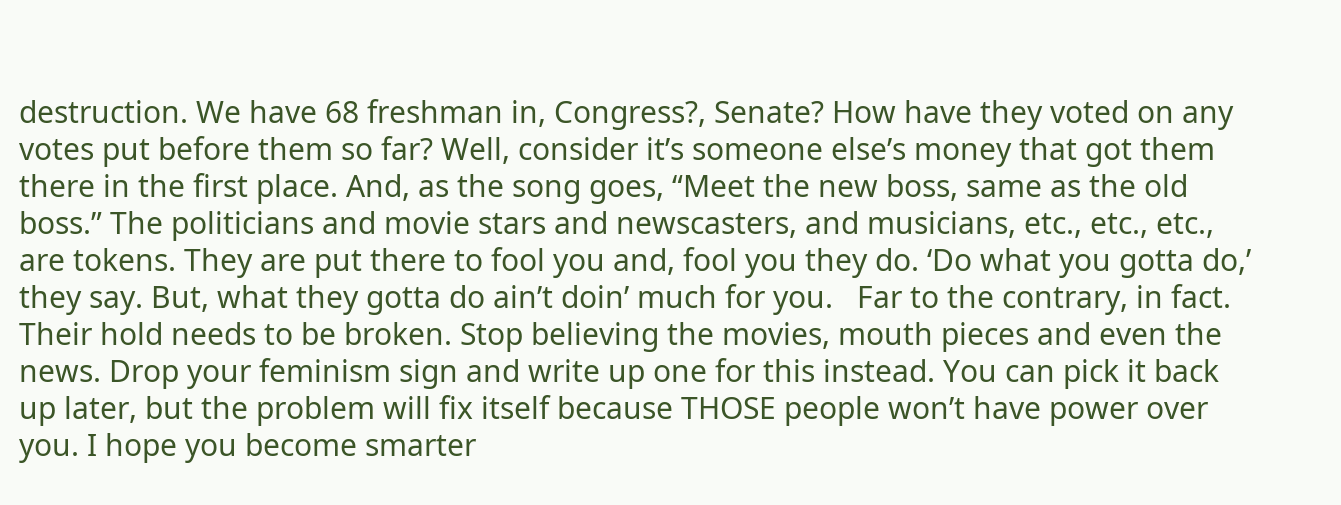destruction. We have 68 freshman in, Congress?, Senate? How have they voted on any votes put before them so far? Well, consider it’s someone else’s money that got them there in the first place. And, as the song goes, “Meet the new boss, same as the old boss.” The politicians and movie stars and newscasters, and musicians, etc., etc., etc., are tokens. They are put there to fool you and, fool you they do. ‘Do what you gotta do,’ they say. But, what they gotta do ain’t doin’ much for you.   Far to the contrary, in fact. Their hold needs to be broken. Stop believing the movies, mouth pieces and even the news. Drop your feminism sign and write up one for this instead. You can pick it back up later, but the problem will fix itself because THOSE people won’t have power over you. I hope you become smarter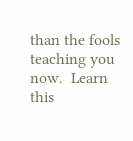than the fools teaching you now.  Learn this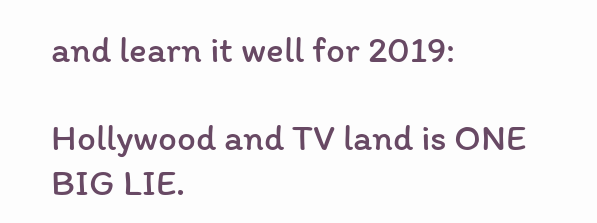and learn it well for 2019:

Hollywood and TV land is ONE BIG LIE.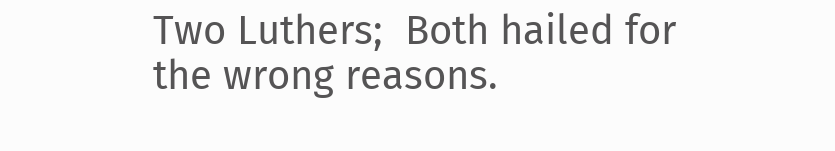Two Luthers;  Both hailed for the wrong reasons.